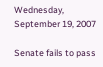Wednesday, September 19, 2007

Senate fails to pass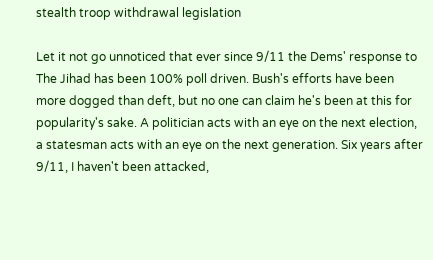stealth troop withdrawal legislation

Let it not go unnoticed that ever since 9/11 the Dems' response to The Jihad has been 100% poll driven. Bush's efforts have been more dogged than deft, but no one can claim he's been at this for popularity's sake. A politician acts with an eye on the next election, a statesman acts with an eye on the next generation. Six years after 9/11, I haven't been attacked,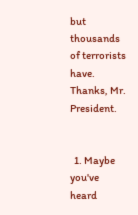but thousands of terrorists have. Thanks, Mr. President.


  1. Maybe you've heard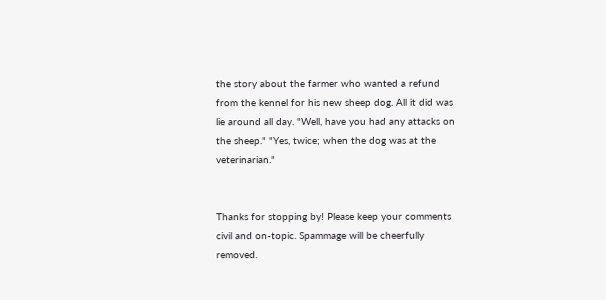the story about the farmer who wanted a refund from the kennel for his new sheep dog. All it did was lie around all day. "Well, have you had any attacks on the sheep." "Yes, twice; when the dog was at the veterinarian."


Thanks for stopping by! Please keep your comments civil and on-topic. Spammage will be cheerfully removed.